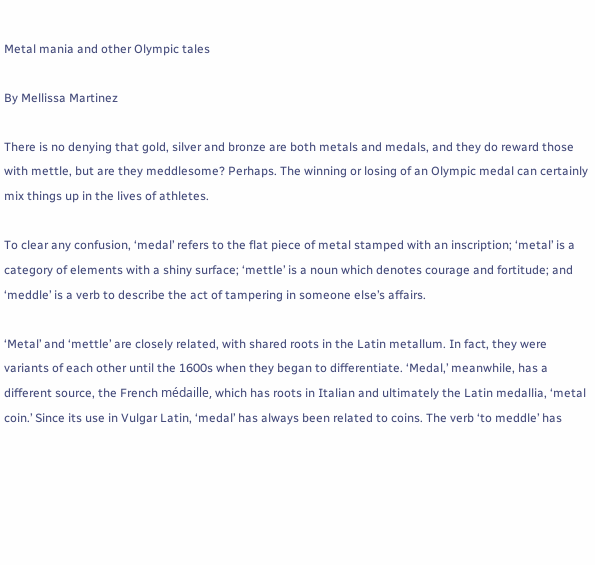Metal mania and other Olympic tales

By Mellissa Martinez

There is no denying that gold, silver and bronze are both metals and medals, and they do reward those with mettle, but are they meddlesome? Perhaps. The winning or losing of an Olympic medal can certainly mix things up in the lives of athletes.

To clear any confusion, ‘medal’ refers to the flat piece of metal stamped with an inscription; ‘metal’ is a category of elements with a shiny surface; ‘mettle’ is a noun which denotes courage and fortitude; and ‘meddle’ is a verb to describe the act of tampering in someone else’s affairs.

‘Metal’ and ‘mettle’ are closely related, with shared roots in the Latin metallum. In fact, they were variants of each other until the 1600s when they began to differentiate. ‘Medal,’ meanwhile, has a different source, the French médaille, which has roots in Italian and ultimately the Latin medallia, ‘metal coin.’ Since its use in Vulgar Latin, ‘medal’ has always been related to coins. The verb ‘to meddle’ has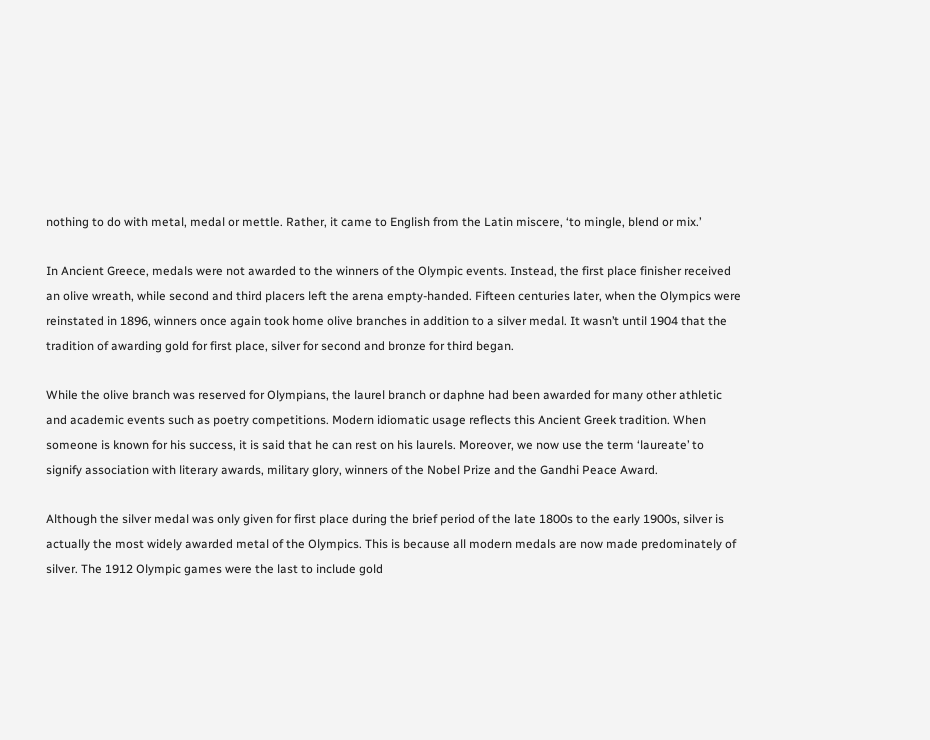nothing to do with metal, medal or mettle. Rather, it came to English from the Latin miscere, ‘to mingle, blend or mix.’

In Ancient Greece, medals were not awarded to the winners of the Olympic events. Instead, the first place finisher received an olive wreath, while second and third placers left the arena empty-handed. Fifteen centuries later, when the Olympics were reinstated in 1896, winners once again took home olive branches in addition to a silver medal. It wasn’t until 1904 that the tradition of awarding gold for first place, silver for second and bronze for third began.

While the olive branch was reserved for Olympians, the laurel branch or daphne had been awarded for many other athletic and academic events such as poetry competitions. Modern idiomatic usage reflects this Ancient Greek tradition. When someone is known for his success, it is said that he can rest on his laurels. Moreover, we now use the term ‘laureate’ to signify association with literary awards, military glory, winners of the Nobel Prize and the Gandhi Peace Award.

Although the silver medal was only given for first place during the brief period of the late 1800s to the early 1900s, silver is actually the most widely awarded metal of the Olympics. This is because all modern medals are now made predominately of silver. The 1912 Olympic games were the last to include gold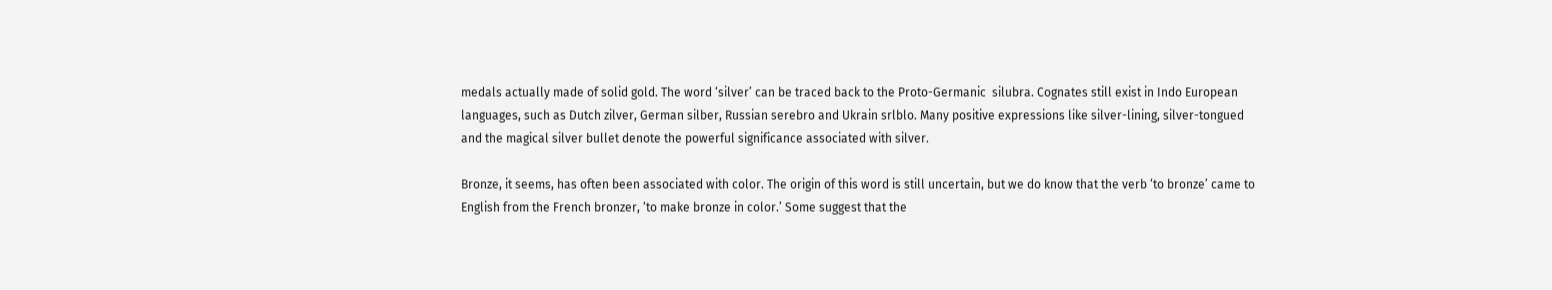medals actually made of solid gold. The word ‘silver’ can be traced back to the Proto-Germanic  silubra. Cognates still exist in Indo European languages, such as Dutch zilver, German silber, Russian serebro and Ukrain srlblo. Many positive expressions like silver-lining, silver-tongued and the magical silver bullet denote the powerful significance associated with silver.

Bronze, it seems, has often been associated with color. The origin of this word is still uncertain, but we do know that the verb ‘to bronze’ came to English from the French bronzer, ‘to make bronze in color.’ Some suggest that the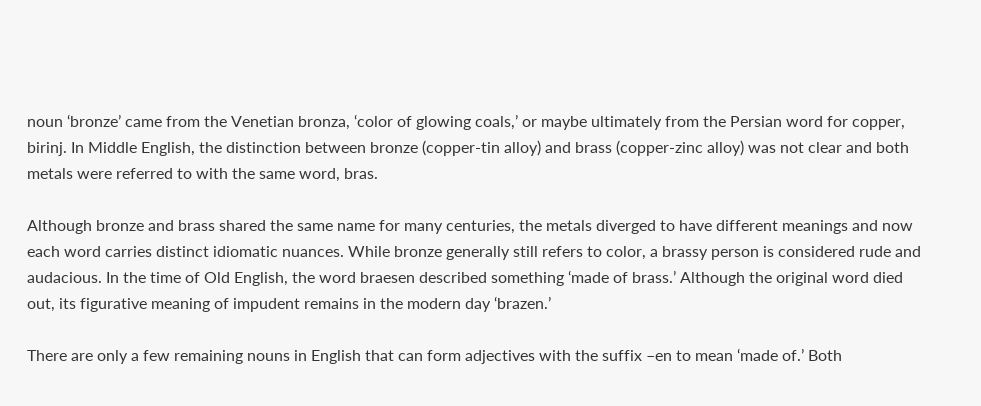noun ‘bronze’ came from the Venetian bronza, ‘color of glowing coals,’ or maybe ultimately from the Persian word for copper, birinj. In Middle English, the distinction between bronze (copper-tin alloy) and brass (copper-zinc alloy) was not clear and both metals were referred to with the same word, bras.

Although bronze and brass shared the same name for many centuries, the metals diverged to have different meanings and now each word carries distinct idiomatic nuances. While bronze generally still refers to color, a brassy person is considered rude and audacious. In the time of Old English, the word braesen described something ‘made of brass.’ Although the original word died out, its figurative meaning of impudent remains in the modern day ‘brazen.’

There are only a few remaining nouns in English that can form adjectives with the suffix –en to mean ‘made of.’ Both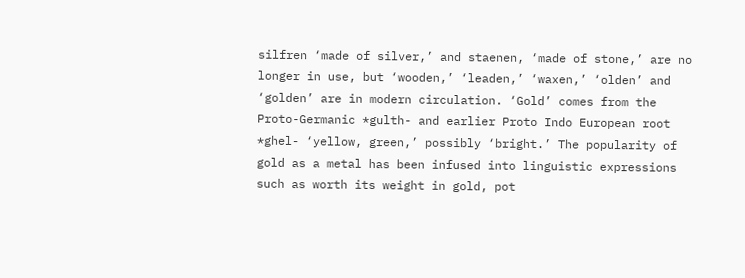silfren ‘made of silver,’ and staenen, ‘made of stone,’ are no longer in use, but ‘wooden,’ ‘leaden,’ ‘waxen,’ ‘olden’ and ‘golden’ are in modern circulation. ‘Gold’ comes from the Proto-Germanic *gulth- and earlier Proto Indo European root *ghel- ‘yellow, green,’ possibly ‘bright.’ The popularity of gold as a metal has been infused into linguistic expressions such as worth its weight in gold, pot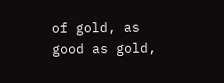of gold, as good as gold,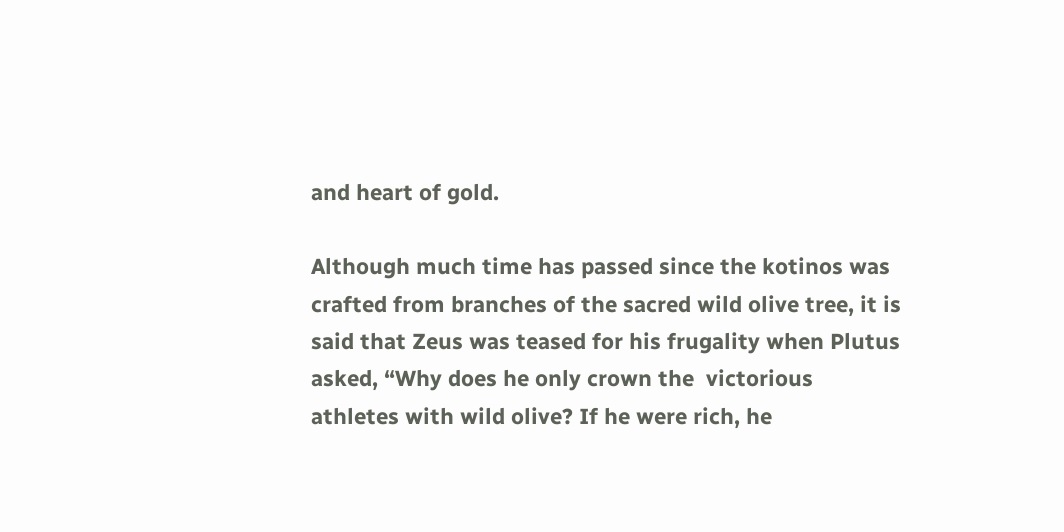and heart of gold.

Although much time has passed since the kotinos was crafted from branches of the sacred wild olive tree, it is said that Zeus was teased for his frugality when Plutus asked, “Why does he only crown the  victorious athletes with wild olive? If he were rich, he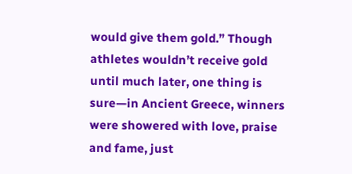would give them gold.” Though athletes wouldn’t receive gold until much later, one thing is sure—in Ancient Greece, winners were showered with love, praise and fame, just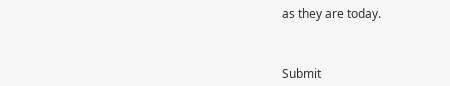as they are today.



Submit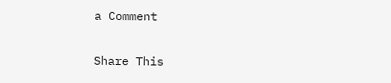a Comment

Share This